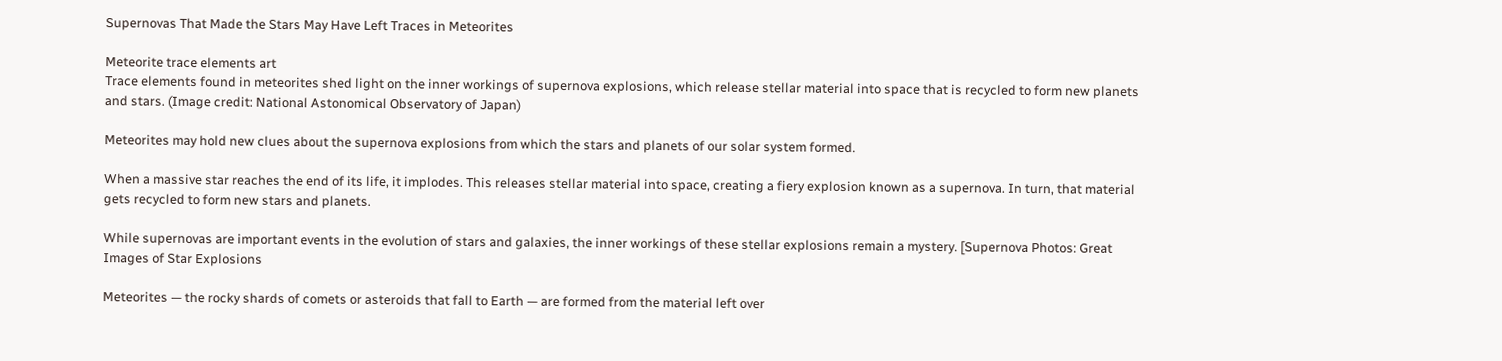Supernovas That Made the Stars May Have Left Traces in Meteorites

Meteorite trace elements art
Trace elements found in meteorites shed light on the inner workings of supernova explosions, which release stellar material into space that is recycled to form new planets and stars. (Image credit: National Astonomical Observatory of Japan)

Meteorites may hold new clues about the supernova explosions from which the stars and planets of our solar system formed.

When a massive star reaches the end of its life, it implodes. This releases stellar material into space, creating a fiery explosion known as a supernova. In turn, that material gets recycled to form new stars and planets.

While supernovas are important events in the evolution of stars and galaxies, the inner workings of these stellar explosions remain a mystery. [Supernova Photos: Great Images of Star Explosions

Meteorites — the rocky shards of comets or asteroids that fall to Earth — are formed from the material left over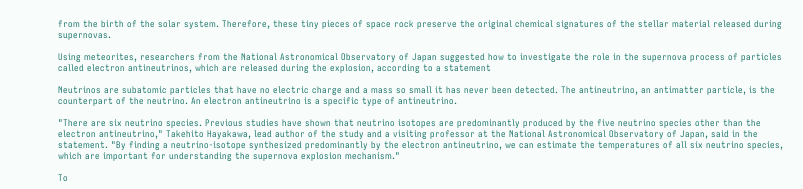from the birth of the solar system. Therefore, these tiny pieces of space rock preserve the original chemical signatures of the stellar material released during supernovas.

Using meteorites, researchers from the National Astronomical Observatory of Japan suggested how to investigate the role in the supernova process of particles called electron antineutrinos, which are released during the explosion, according to a statement

Neutrinos are subatomic particles that have no electric charge and a mass so small it has never been detected. The antineutrino, an antimatter particle, is the counterpart of the neutrino. An electron antineutrino is a specific type of antineutrino.

"There are six neutrino species. Previous studies have shown that neutrino isotopes are predominantly produced by the five neutrino species other than the electron antineutrino," Takehito Hayakawa, lead author of the study and a visiting professor at the National Astronomical Observatory of Japan, said in the statement. "By finding a neutrino-isotope synthesized predominantly by the electron antineutrino, we can estimate the temperatures of all six neutrino species, which are important for understanding the supernova explosion mechanism."

To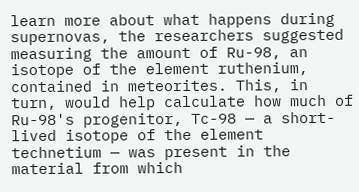learn more about what happens during supernovas, the researchers suggested measuring the amount of Ru-98, an isotope of the element ruthenium, contained in meteorites. This, in turn, would help calculate how much of Ru-98's progenitor, Tc-98 — a short-lived isotope of the element technetium — was present in the material from which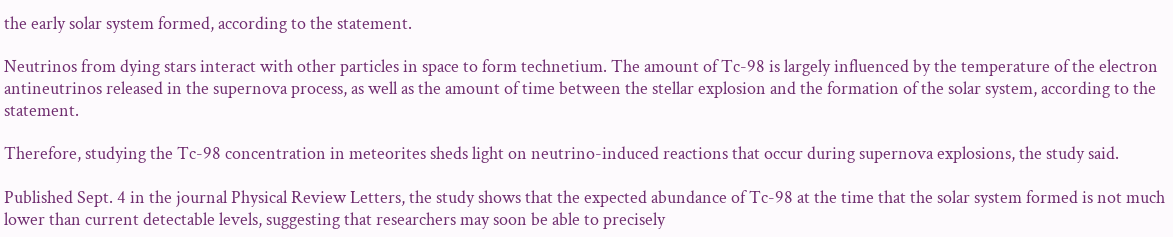the early solar system formed, according to the statement.

Neutrinos from dying stars interact with other particles in space to form technetium. The amount of Tc-98 is largely influenced by the temperature of the electron antineutrinos released in the supernova process, as well as the amount of time between the stellar explosion and the formation of the solar system, according to the statement.

Therefore, studying the Tc-98 concentration in meteorites sheds light on neutrino-induced reactions that occur during supernova explosions, the study said.

Published Sept. 4 in the journal Physical Review Letters, the study shows that the expected abundance of Tc-98 at the time that the solar system formed is not much lower than current detectable levels, suggesting that researchers may soon be able to precisely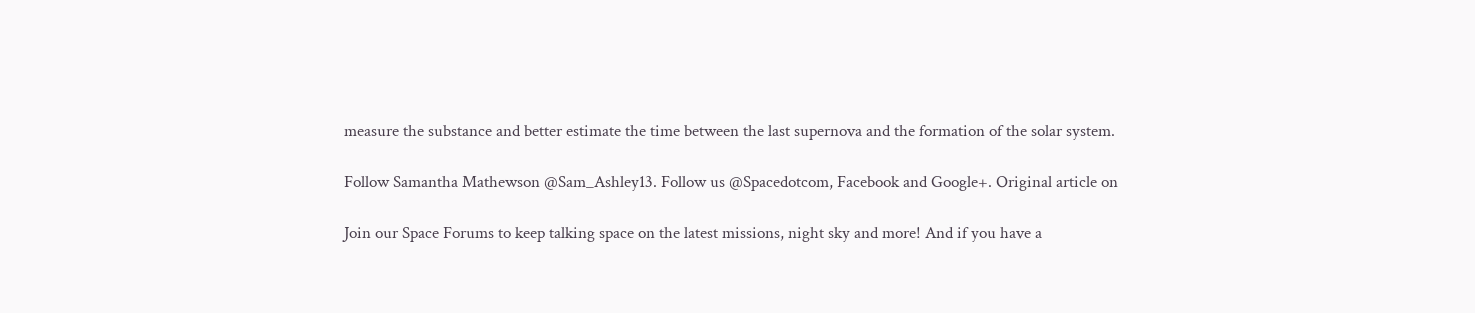measure the substance and better estimate the time between the last supernova and the formation of the solar system.

Follow Samantha Mathewson @Sam_Ashley13. Follow us @Spacedotcom, Facebook and Google+. Original article on

Join our Space Forums to keep talking space on the latest missions, night sky and more! And if you have a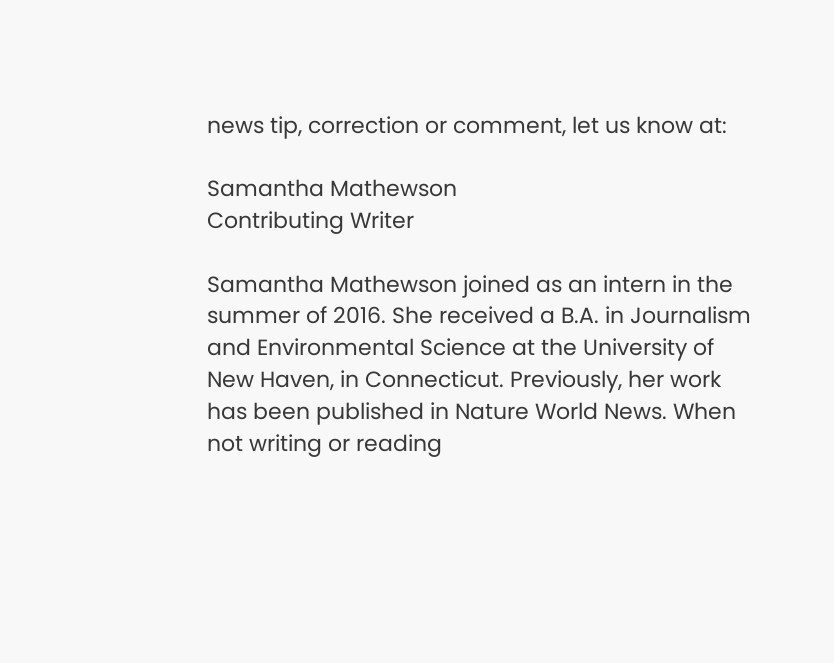news tip, correction or comment, let us know at:

Samantha Mathewson
Contributing Writer

Samantha Mathewson joined as an intern in the summer of 2016. She received a B.A. in Journalism and Environmental Science at the University of New Haven, in Connecticut. Previously, her work has been published in Nature World News. When not writing or reading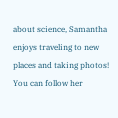about science, Samantha enjoys traveling to new places and taking photos! You can follow her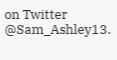on Twitter @Sam_Ashley13.